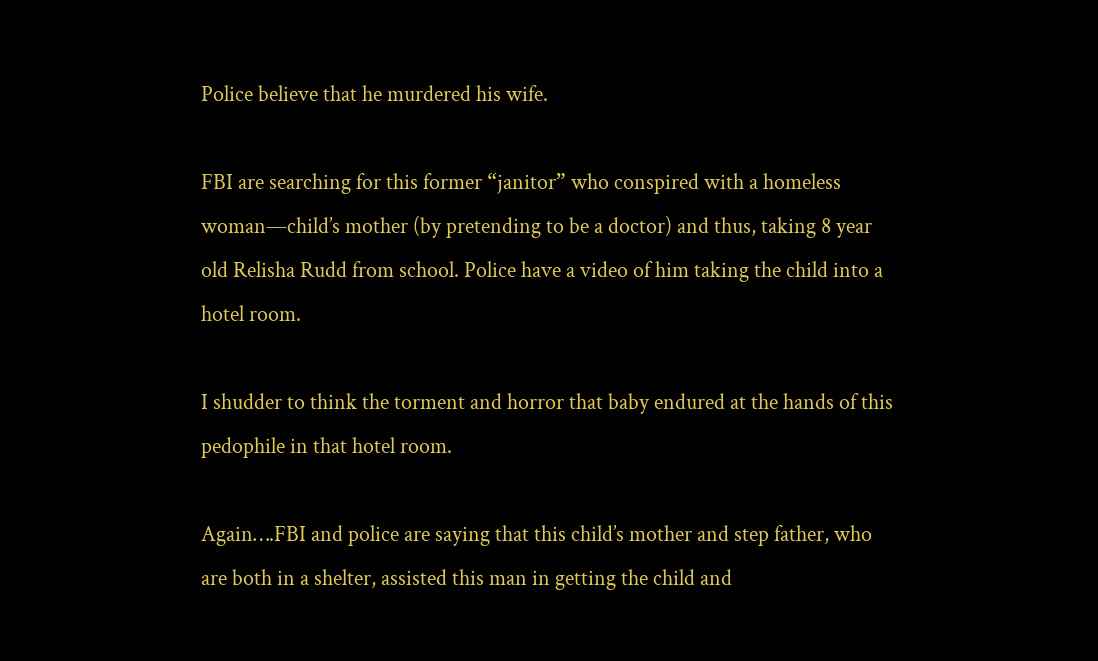Police believe that he murdered his wife.

FBI are searching for this former “janitor” who conspired with a homeless woman—child’s mother (by pretending to be a doctor) and thus, taking 8 year old Relisha Rudd from school. Police have a video of him taking the child into a hotel room.

I shudder to think the torment and horror that baby endured at the hands of this pedophile in that hotel room.

Again….FBI and police are saying that this child’s mother and step father, who are both in a shelter, assisted this man in getting the child and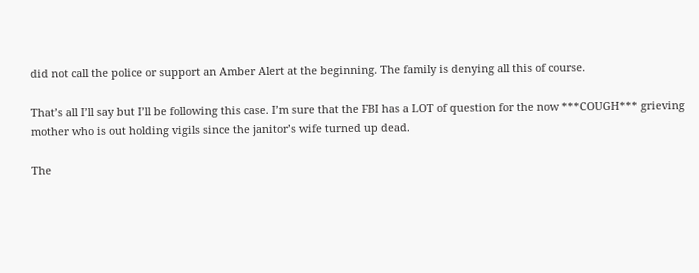did not call the police or support an Amber Alert at the beginning. The family is denying all this of course.

That’s all I’ll say but I’ll be following this case. I’m sure that the FBI has a LOT of question for the now ***COUGH*** grieving mother who is out holding vigils since the janitor’s wife turned up dead.

The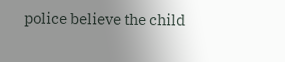police believe the child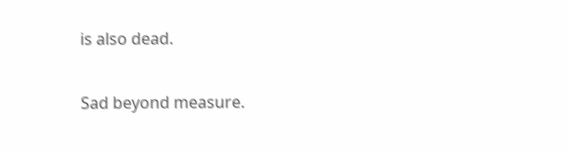is also dead.

Sad beyond measure.